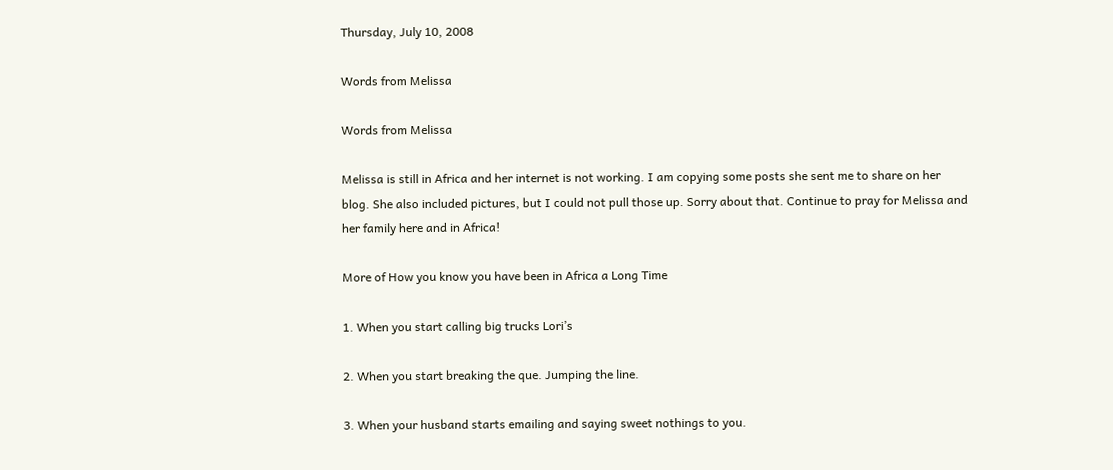Thursday, July 10, 2008

Words from Melissa

Words from Melissa

Melissa is still in Africa and her internet is not working. I am copying some posts she sent me to share on her blog. She also included pictures, but I could not pull those up. Sorry about that. Continue to pray for Melissa and her family here and in Africa!

More of How you know you have been in Africa a Long Time

1. When you start calling big trucks Lori’s

2. When you start breaking the que. Jumping the line.

3. When your husband starts emailing and saying sweet nothings to you.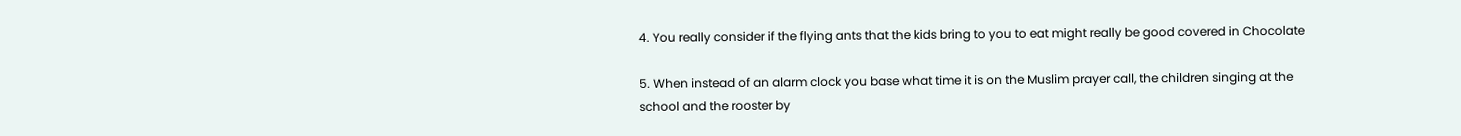4. You really consider if the flying ants that the kids bring to you to eat might really be good covered in Chocolate

5. When instead of an alarm clock you base what time it is on the Muslim prayer call, the children singing at the school and the rooster by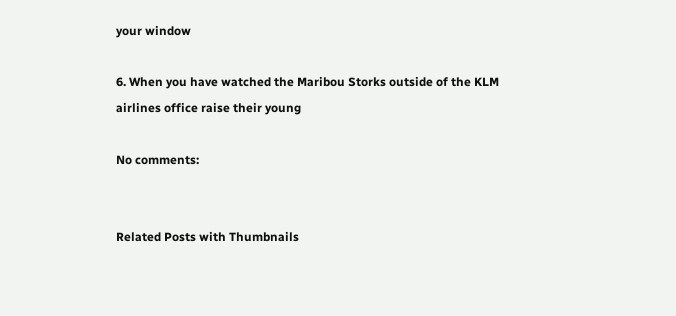your window

6. When you have watched the Maribou Storks outside of the KLM airlines office raise their young

No comments:


Related Posts with Thumbnails